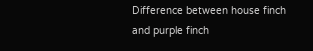Difference between house finch and purple finch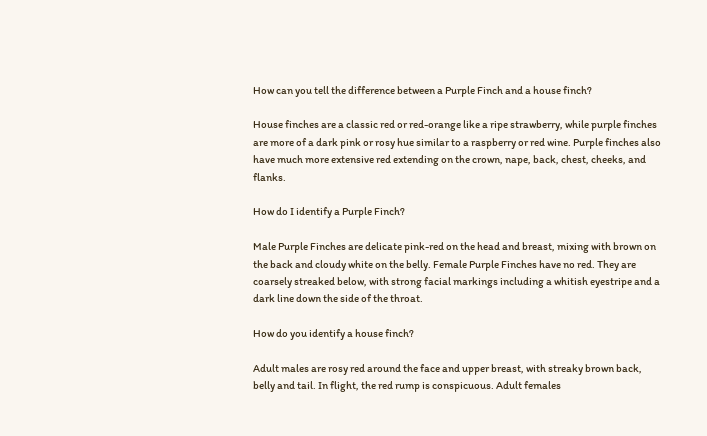How can you tell the difference between a Purple Finch and a house finch?

House finches are a classic red or red-orange like a ripe strawberry, while purple finches are more of a dark pink or rosy hue similar to a raspberry or red wine. Purple finches also have much more extensive red extending on the crown, nape, back, chest, cheeks, and flanks.

How do I identify a Purple Finch?

Male Purple Finches are delicate pink-red on the head and breast, mixing with brown on the back and cloudy white on the belly. Female Purple Finches have no red. They are coarsely streaked below, with strong facial markings including a whitish eyestripe and a dark line down the side of the throat.

How do you identify a house finch?

Adult males are rosy red around the face and upper breast, with streaky brown back, belly and tail. In flight, the red rump is conspicuous. Adult females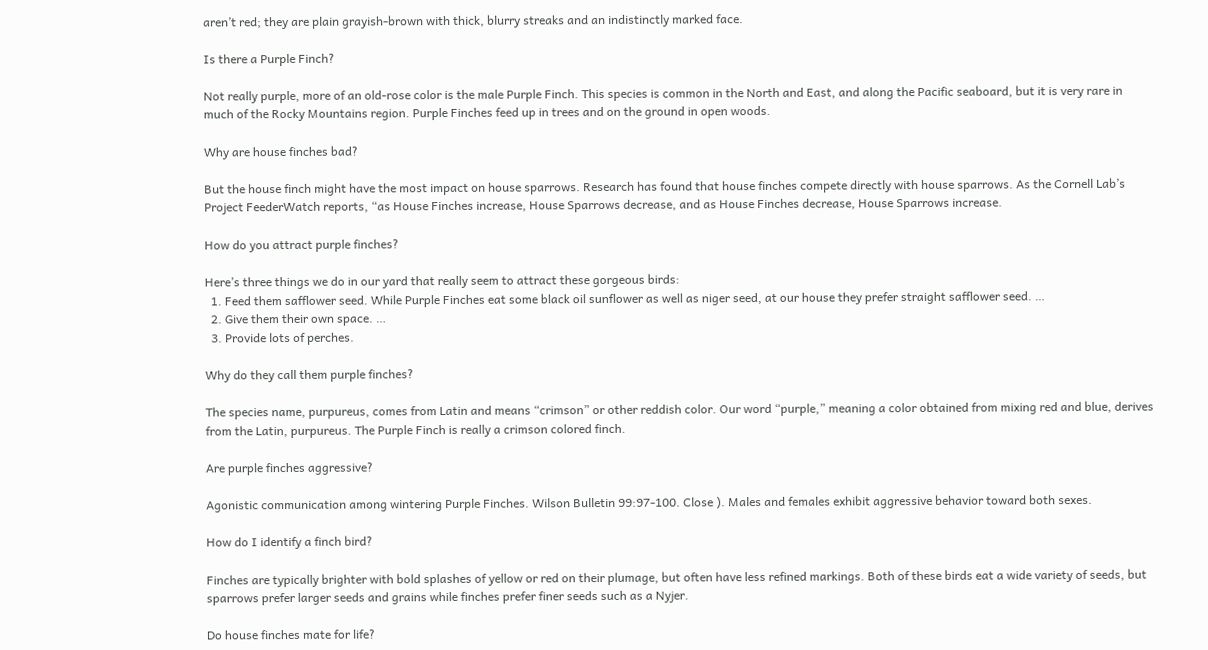aren’t red; they are plain grayish-brown with thick, blurry streaks and an indistinctly marked face.

Is there a Purple Finch?

Not really purple, more of an old-rose color is the male Purple Finch. This species is common in the North and East, and along the Pacific seaboard, but it is very rare in much of the Rocky Mountains region. Purple Finches feed up in trees and on the ground in open woods.

Why are house finches bad?

But the house finch might have the most impact on house sparrows. Research has found that house finches compete directly with house sparrows. As the Cornell Lab’s Project FeederWatch reports, “as House Finches increase, House Sparrows decrease, and as House Finches decrease, House Sparrows increase.

How do you attract purple finches?

Here’s three things we do in our yard that really seem to attract these gorgeous birds:
  1. Feed them safflower seed. While Purple Finches eat some black oil sunflower as well as niger seed, at our house they prefer straight safflower seed. …
  2. Give them their own space. …
  3. Provide lots of perches.

Why do they call them purple finches?

The species name, purpureus, comes from Latin and means “crimson” or other reddish color. Our word “purple,” meaning a color obtained from mixing red and blue, derives from the Latin, purpureus. The Purple Finch is really a crimson colored finch.

Are purple finches aggressive?

Agonistic communication among wintering Purple Finches. Wilson Bulletin 99:97-100. Close ). Males and females exhibit aggressive behavior toward both sexes.

How do I identify a finch bird?

Finches are typically brighter with bold splashes of yellow or red on their plumage, but often have less refined markings. Both of these birds eat a wide variety of seeds, but sparrows prefer larger seeds and grains while finches prefer finer seeds such as a Nyjer.

Do house finches mate for life?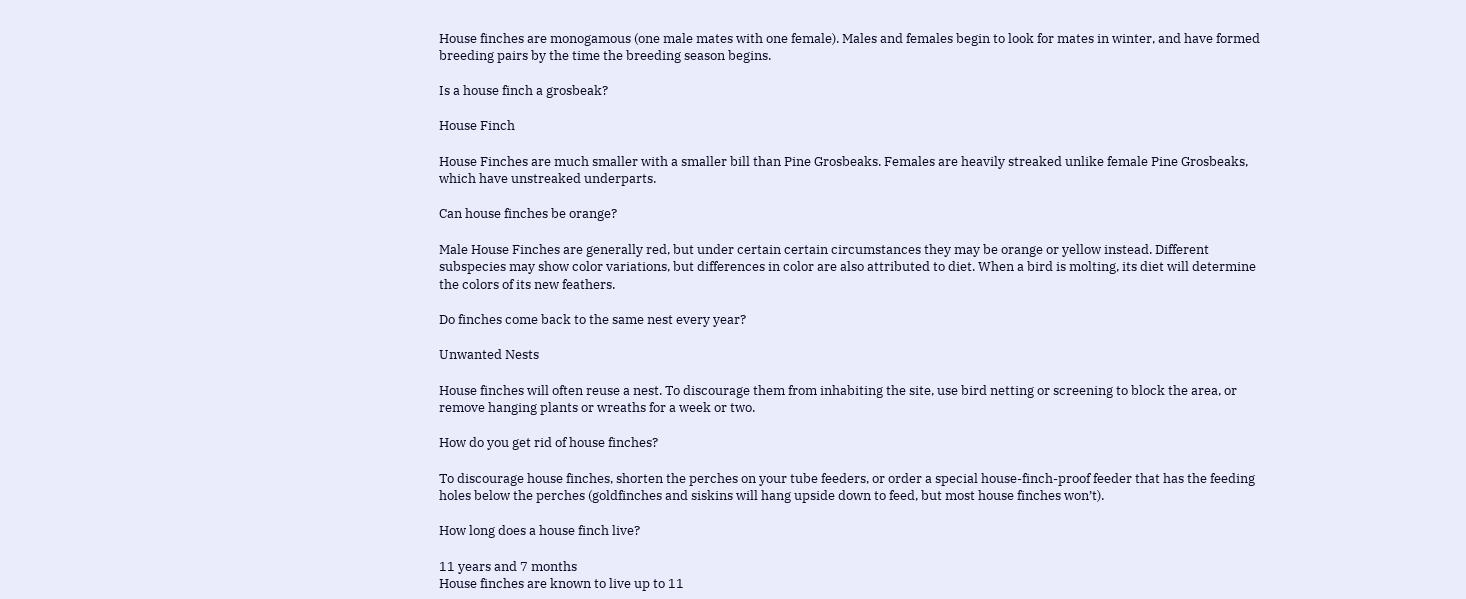House finches are monogamous (one male mates with one female). Males and females begin to look for mates in winter, and have formed breeding pairs by the time the breeding season begins.

Is a house finch a grosbeak?

House Finch

House Finches are much smaller with a smaller bill than Pine Grosbeaks. Females are heavily streaked unlike female Pine Grosbeaks, which have unstreaked underparts.

Can house finches be orange?

Male House Finches are generally red, but under certain certain circumstances they may be orange or yellow instead. Different subspecies may show color variations, but differences in color are also attributed to diet. When a bird is molting, its diet will determine the colors of its new feathers.

Do finches come back to the same nest every year?

Unwanted Nests

House finches will often reuse a nest. To discourage them from inhabiting the site, use bird netting or screening to block the area, or remove hanging plants or wreaths for a week or two.

How do you get rid of house finches?

To discourage house finches, shorten the perches on your tube feeders, or order a special house-finch-proof feeder that has the feeding holes below the perches (goldfinches and siskins will hang upside down to feed, but most house finches won’t).

How long does a house finch live?

11 years and 7 months
House finches are known to live up to 11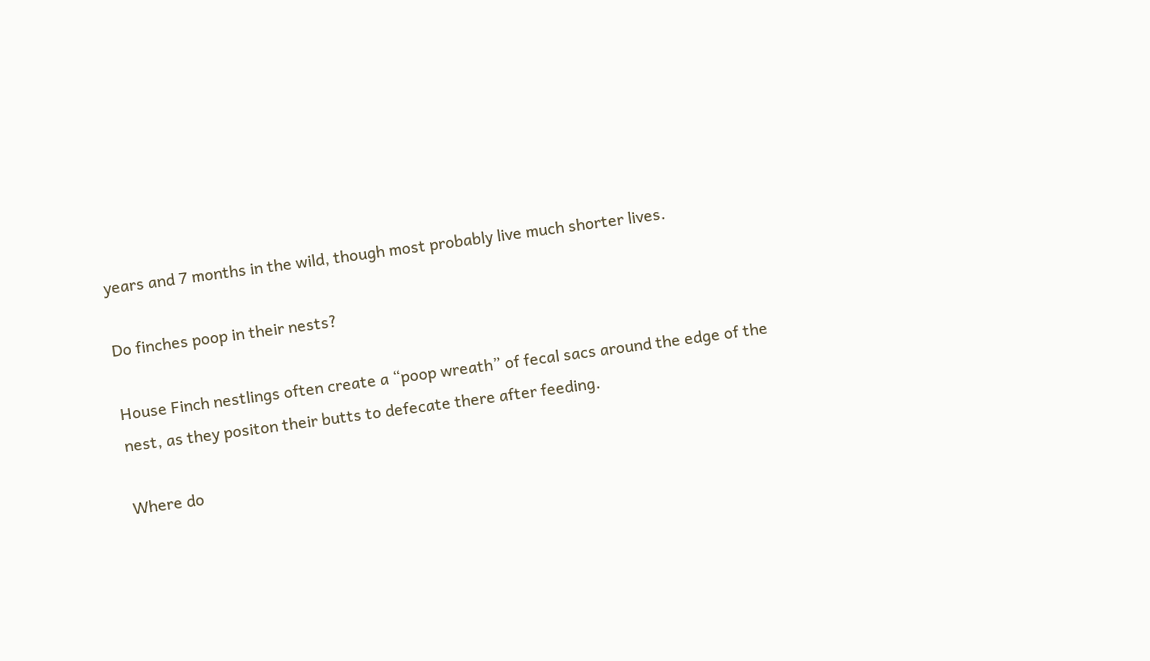years and 7 months in the wild, though most probably live much shorter lives.

Do finches poop in their nests?

House Finch nestlings often create a “poop wreath” of fecal sacs around the edge of the nest, as they positon their butts to defecate there after feeding.

Where do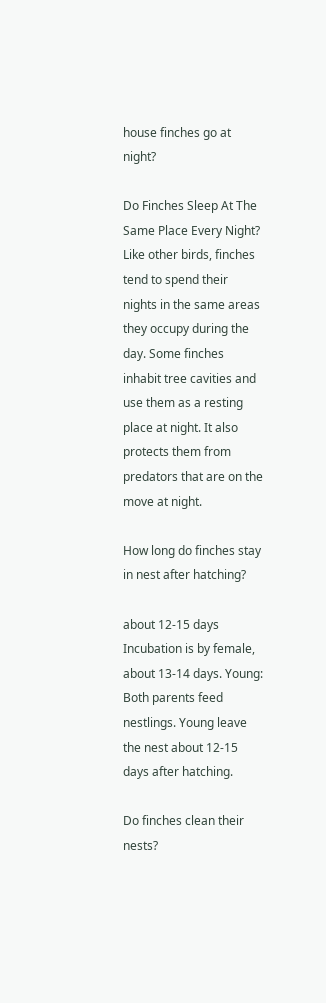house finches go at night?

Do Finches Sleep At The Same Place Every Night? Like other birds, finches tend to spend their nights in the same areas they occupy during the day. Some finches inhabit tree cavities and use them as a resting place at night. It also protects them from predators that are on the move at night.

How long do finches stay in nest after hatching?

about 12-15 days
Incubation is by female, about 13-14 days. Young: Both parents feed nestlings. Young leave the nest about 12-15 days after hatching.

Do finches clean their nests?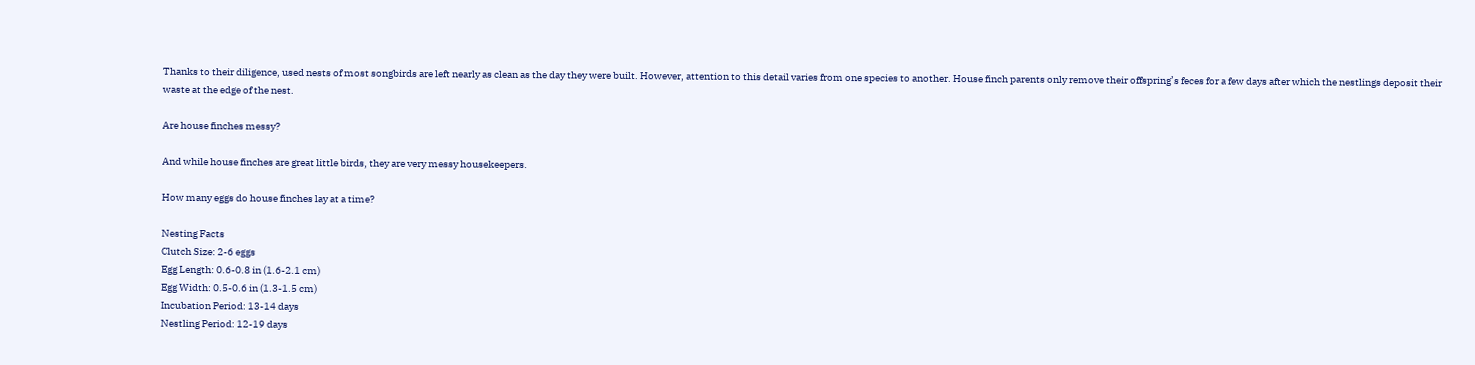Thanks to their diligence, used nests of most songbirds are left nearly as clean as the day they were built. However, attention to this detail varies from one species to another. House finch parents only remove their offspring’s feces for a few days after which the nestlings deposit their waste at the edge of the nest.

Are house finches messy?

And while house finches are great little birds, they are very messy housekeepers.

How many eggs do house finches lay at a time?

Nesting Facts
Clutch Size: 2-6 eggs
Egg Length: 0.6-0.8 in (1.6-2.1 cm)
Egg Width: 0.5-0.6 in (1.3-1.5 cm)
Incubation Period: 13-14 days
Nestling Period: 12-19 days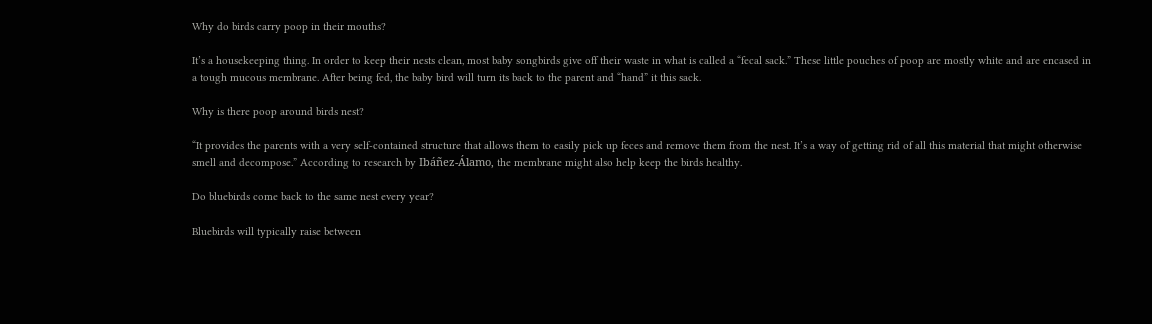Why do birds carry poop in their mouths?

It’s a housekeeping thing. In order to keep their nests clean, most baby songbirds give off their waste in what is called a “fecal sack.” These little pouches of poop are mostly white and are encased in a tough mucous membrane. After being fed, the baby bird will turn its back to the parent and “hand” it this sack.

Why is there poop around birds nest?

“It provides the parents with a very self-contained structure that allows them to easily pick up feces and remove them from the nest. It’s a way of getting rid of all this material that might otherwise smell and decompose.” According to research by Ibáñez-Álamo, the membrane might also help keep the birds healthy.

Do bluebirds come back to the same nest every year?

Bluebirds will typically raise between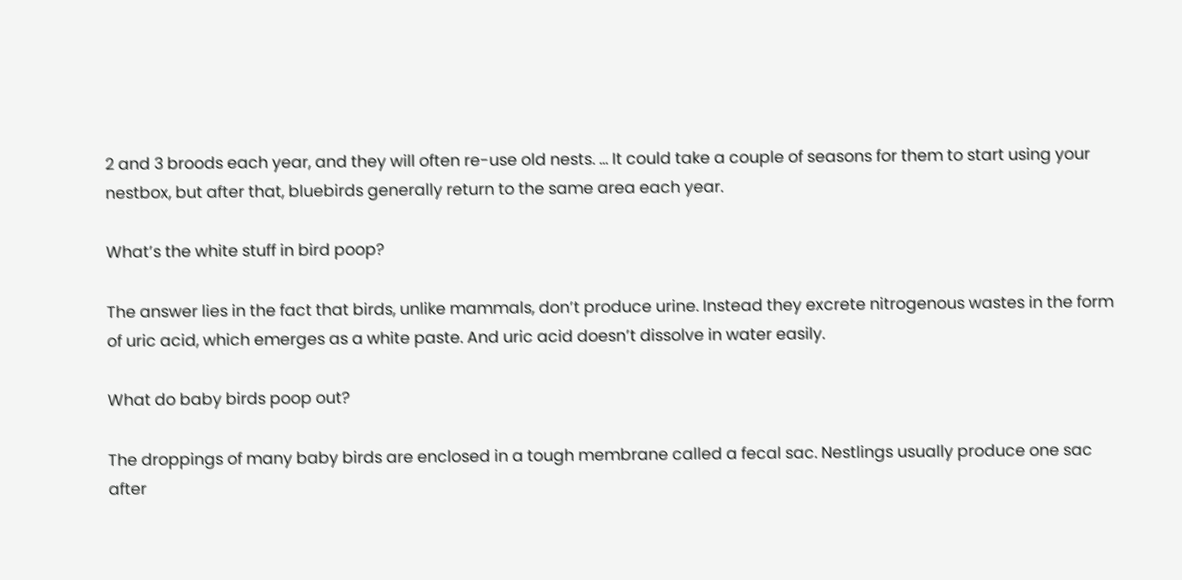2 and 3 broods each year, and they will often re-use old nests. … It could take a couple of seasons for them to start using your nestbox, but after that, bluebirds generally return to the same area each year.

What’s the white stuff in bird poop?

The answer lies in the fact that birds, unlike mammals, don’t produce urine. Instead they excrete nitrogenous wastes in the form of uric acid, which emerges as a white paste. And uric acid doesn’t dissolve in water easily.

What do baby birds poop out?

The droppings of many baby birds are enclosed in a tough membrane called a fecal sac. Nestlings usually produce one sac after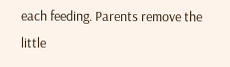each feeding. Parents remove the little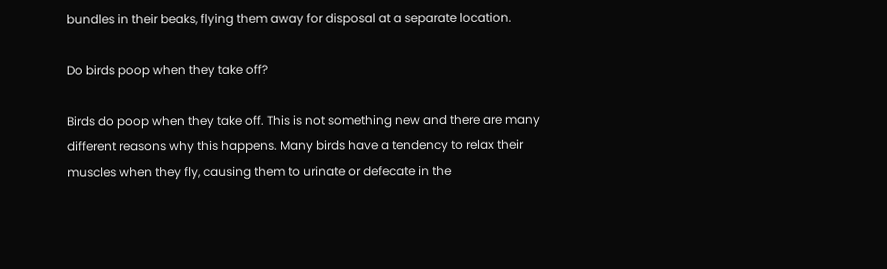bundles in their beaks, flying them away for disposal at a separate location.

Do birds poop when they take off?

Birds do poop when they take off. This is not something new and there are many different reasons why this happens. Many birds have a tendency to relax their muscles when they fly, causing them to urinate or defecate in the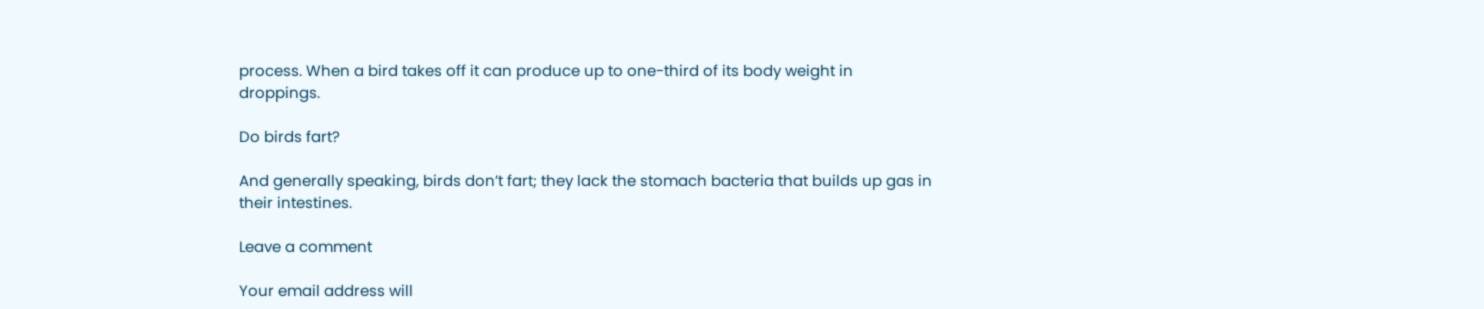process. When a bird takes off it can produce up to one-third of its body weight in droppings.

Do birds fart?

And generally speaking, birds don’t fart; they lack the stomach bacteria that builds up gas in their intestines.

Leave a comment

Your email address will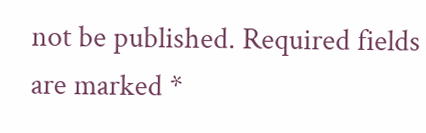not be published. Required fields are marked *